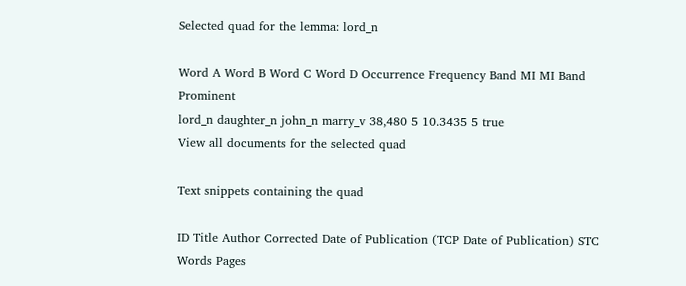Selected quad for the lemma: lord_n

Word A Word B Word C Word D Occurrence Frequency Band MI MI Band Prominent
lord_n daughter_n john_n marry_v 38,480 5 10.3435 5 true
View all documents for the selected quad

Text snippets containing the quad

ID Title Author Corrected Date of Publication (TCP Date of Publication) STC Words Pages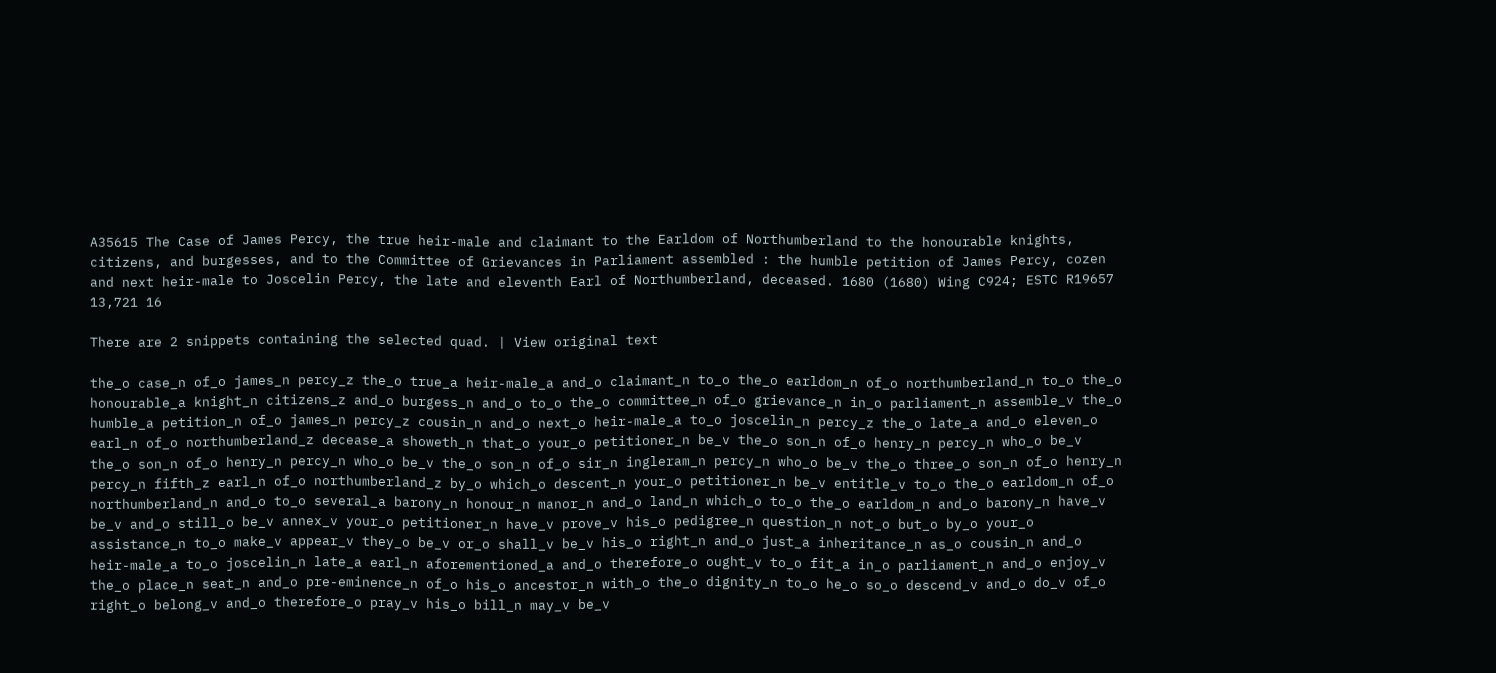A35615 The Case of James Percy, the true heir-male and claimant to the Earldom of Northumberland to the honourable knights, citizens, and burgesses, and to the Committee of Grievances in Parliament assembled : the humble petition of James Percy, cozen and next heir-male to Joscelin Percy, the late and eleventh Earl of Northumberland, deceased. 1680 (1680) Wing C924; ESTC R19657 13,721 16

There are 2 snippets containing the selected quad. | View original text

the_o case_n of_o james_n percy_z the_o true_a heir-male_a and_o claimant_n to_o the_o earldom_n of_o northumberland_n to_o the_o honourable_a knight_n citizens_z and_o burgess_n and_o to_o the_o committee_n of_o grievance_n in_o parliament_n assemble_v the_o humble_a petition_n of_o james_n percy_z cousin_n and_o next_o heir-male_a to_o joscelin_n percy_z the_o late_a and_o eleven_o earl_n of_o northumberland_z decease_a showeth_n that_o your_o petitioner_n be_v the_o son_n of_o henry_n percy_n who_o be_v the_o son_n of_o henry_n percy_n who_o be_v the_o son_n of_o sir_n ingleram_n percy_n who_o be_v the_o three_o son_n of_o henry_n percy_n fifth_z earl_n of_o northumberland_z by_o which_o descent_n your_o petitioner_n be_v entitle_v to_o the_o earldom_n of_o northumberland_n and_o to_o several_a barony_n honour_n manor_n and_o land_n which_o to_o the_o earldom_n and_o barony_n have_v be_v and_o still_o be_v annex_v your_o petitioner_n have_v prove_v his_o pedigree_n question_n not_o but_o by_o your_o assistance_n to_o make_v appear_v they_o be_v or_o shall_v be_v his_o right_n and_o just_a inheritance_n as_o cousin_n and_o heir-male_a to_o joscelin_n late_a earl_n aforementioned_a and_o therefore_o ought_v to_o fit_a in_o parliament_n and_o enjoy_v the_o place_n seat_n and_o pre-eminence_n of_o his_o ancestor_n with_o the_o dignity_n to_o he_o so_o descend_v and_o do_v of_o right_o belong_v and_o therefore_o pray_v his_o bill_n may_v be_v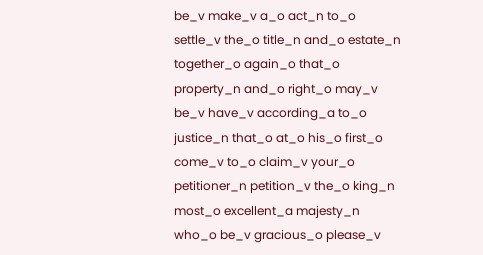be_v make_v a_o act_n to_o settle_v the_o title_n and_o estate_n together_o again_o that_o property_n and_o right_o may_v be_v have_v according_a to_o justice_n that_o at_o his_o first_o come_v to_o claim_v your_o petitioner_n petition_v the_o king_n most_o excellent_a majesty_n who_o be_v gracious_o please_v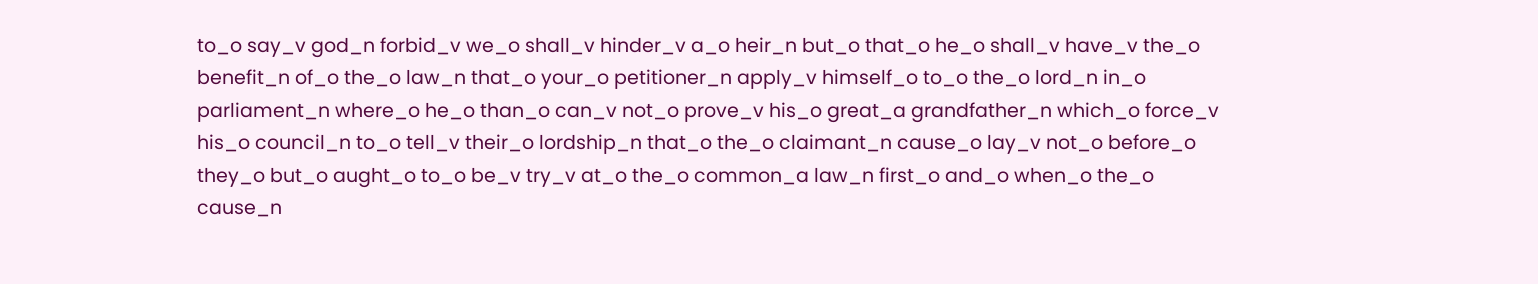to_o say_v god_n forbid_v we_o shall_v hinder_v a_o heir_n but_o that_o he_o shall_v have_v the_o benefit_n of_o the_o law_n that_o your_o petitioner_n apply_v himself_o to_o the_o lord_n in_o parliament_n where_o he_o than_o can_v not_o prove_v his_o great_a grandfather_n which_o force_v his_o council_n to_o tell_v their_o lordship_n that_o the_o claimant_n cause_o lay_v not_o before_o they_o but_o aught_o to_o be_v try_v at_o the_o common_a law_n first_o and_o when_o the_o cause_n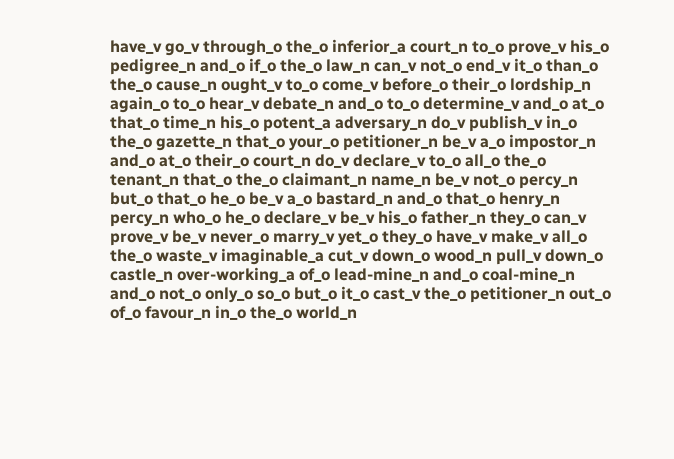have_v go_v through_o the_o inferior_a court_n to_o prove_v his_o pedigree_n and_o if_o the_o law_n can_v not_o end_v it_o than_o the_o cause_n ought_v to_o come_v before_o their_o lordship_n again_o to_o hear_v debate_n and_o to_o determine_v and_o at_o that_o time_n his_o potent_a adversary_n do_v publish_v in_o the_o gazette_n that_o your_o petitioner_n be_v a_o impostor_n and_o at_o their_o court_n do_v declare_v to_o all_o the_o tenant_n that_o the_o claimant_n name_n be_v not_o percy_n but_o that_o he_o be_v a_o bastard_n and_o that_o henry_n percy_n who_o he_o declare_v be_v his_o father_n they_o can_v prove_v be_v never_o marry_v yet_o they_o have_v make_v all_o the_o waste_v imaginable_a cut_v down_o wood_n pull_v down_o castle_n over-working_a of_o lead-mine_n and_o coal-mine_n and_o not_o only_o so_o but_o it_o cast_v the_o petitioner_n out_o of_o favour_n in_o the_o world_n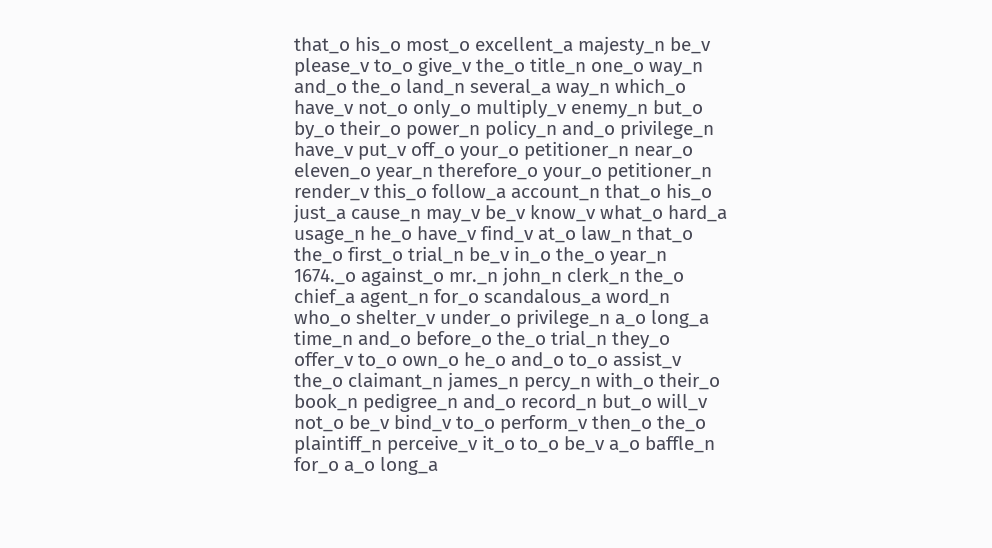that_o his_o most_o excellent_a majesty_n be_v please_v to_o give_v the_o title_n one_o way_n and_o the_o land_n several_a way_n which_o have_v not_o only_o multiply_v enemy_n but_o by_o their_o power_n policy_n and_o privilege_n have_v put_v off_o your_o petitioner_n near_o eleven_o year_n therefore_o your_o petitioner_n render_v this_o follow_a account_n that_o his_o just_a cause_n may_v be_v know_v what_o hard_a usage_n he_o have_v find_v at_o law_n that_o the_o first_o trial_n be_v in_o the_o year_n 1674._o against_o mr._n john_n clerk_n the_o chief_a agent_n for_o scandalous_a word_n who_o shelter_v under_o privilege_n a_o long_a time_n and_o before_o the_o trial_n they_o offer_v to_o own_o he_o and_o to_o assist_v the_o claimant_n james_n percy_n with_o their_o book_n pedigree_n and_o record_n but_o will_v not_o be_v bind_v to_o perform_v then_o the_o plaintiff_n perceive_v it_o to_o be_v a_o baffle_n for_o a_o long_a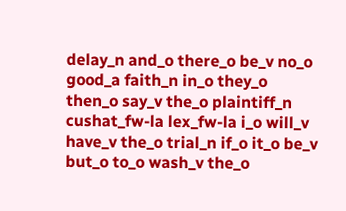delay_n and_o there_o be_v no_o good_a faith_n in_o they_o then_o say_v the_o plaintiff_n cushat_fw-la lex_fw-la i_o will_v have_v the_o trial_n if_o it_o be_v but_o to_o wash_v the_o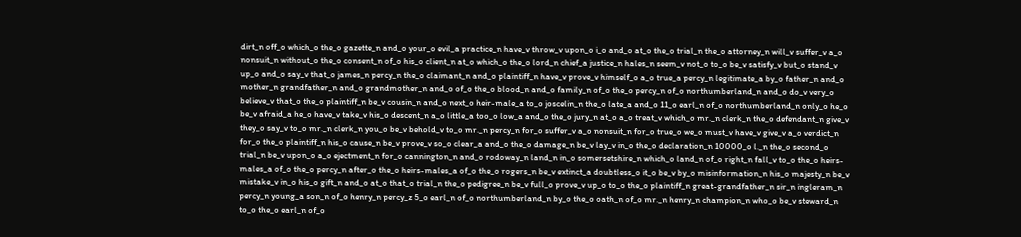dirt_n off_o which_o the_o gazette_n and_o your_o evil_a practice_n have_v throw_v upon_o i_o and_o at_o the_o trial_n the_o attorney_n will_v suffer_v a_o nonsuit_n without_o the_o consent_n of_o his_o client_n at_o which_o the_o lord_n chief_a justice_n hales_n seem_v not_o to_o be_v satisfy_v but_o stand_v up_o and_o say_v that_o james_n percy_n the_o claimant_n and_o plaintiff_n have_v prove_v himself_o a_o true_a percy_n legitimate_a by_o father_n and_o mother_n grandfather_n and_o grandmother_n and_o of_o the_o blood_n and_o family_n of_o the_o percy_n of_o northumberland_n and_o do_v very_o believe_v that_o the_o plaintiff_n be_v cousin_n and_o next_o heir-male_a to_o joscelin_n the_o late_a and_o 11_o earl_n of_o northumberland_n only_o he_o be_v afraid_a he_o have_v take_v his_o descent_n a_o little_a too_o low_a and_o the_o jury_n at_o a_o treat_v which_o mr._n clerk_n the_o defendant_n give_v they_o say_v to_o mr._n clerk_n you_o be_v behold_v to_o mr._n percy_n for_o suffer_v a_o nonsuit_n for_o true_o we_o must_v have_v give_v a_o verdict_n for_o the_o plaintiff_n his_o cause_n be_v prove_v so_o clear_a and_o the_o damage_n be_v lay_v in_o the_o declaration_n 10000_o l._n the_o second_o trial_n be_v upon_o a_o ejectment_n for_o cannington_n and_o rodoway_n land_n in_o somersetshire_n which_o land_n of_o right_n fall_v to_o the_o heirs-males_a of_o the_o percy_n after_o the_o heirs-males_a of_o the_o rogers_n be_v extinct_a doubtless_o it_o be_v by_o misinformation_n his_o majesty_n be_v mistake_v in_o his_o gift_n and_o at_o that_o trial_n the_o pedigree_n be_v full_o prove_v up_o to_o the_o plaintiff_n great-grandfather_n sir_n ingleram_n percy_n young_a son_n of_o henry_n percy_z 5_o earl_n of_o northumberland_n by_o the_o oath_n of_o mr._n henry_n champion_n who_o be_v steward_n to_o the_o earl_n of_o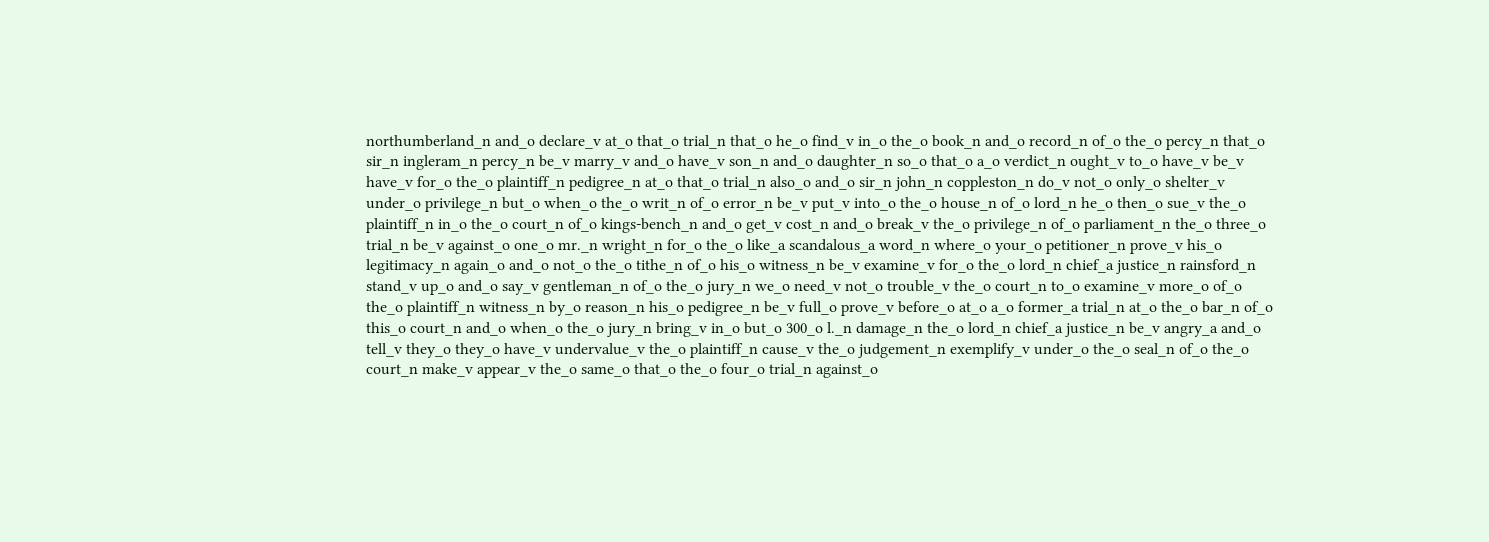northumberland_n and_o declare_v at_o that_o trial_n that_o he_o find_v in_o the_o book_n and_o record_n of_o the_o percy_n that_o sir_n ingleram_n percy_n be_v marry_v and_o have_v son_n and_o daughter_n so_o that_o a_o verdict_n ought_v to_o have_v be_v have_v for_o the_o plaintiff_n pedigree_n at_o that_o trial_n also_o and_o sir_n john_n coppleston_n do_v not_o only_o shelter_v under_o privilege_n but_o when_o the_o writ_n of_o error_n be_v put_v into_o the_o house_n of_o lord_n he_o then_o sue_v the_o plaintiff_n in_o the_o court_n of_o kings-bench_n and_o get_v cost_n and_o break_v the_o privilege_n of_o parliament_n the_o three_o trial_n be_v against_o one_o mr._n wright_n for_o the_o like_a scandalous_a word_n where_o your_o petitioner_n prove_v his_o legitimacy_n again_o and_o not_o the_o tithe_n of_o his_o witness_n be_v examine_v for_o the_o lord_n chief_a justice_n rainsford_n stand_v up_o and_o say_v gentleman_n of_o the_o jury_n we_o need_v not_o trouble_v the_o court_n to_o examine_v more_o of_o the_o plaintiff_n witness_n by_o reason_n his_o pedigree_n be_v full_o prove_v before_o at_o a_o former_a trial_n at_o the_o bar_n of_o this_o court_n and_o when_o the_o jury_n bring_v in_o but_o 300_o l._n damage_n the_o lord_n chief_a justice_n be_v angry_a and_o tell_v they_o they_o have_v undervalue_v the_o plaintiff_n cause_v the_o judgement_n exemplify_v under_o the_o seal_n of_o the_o court_n make_v appear_v the_o same_o that_o the_o four_o trial_n against_o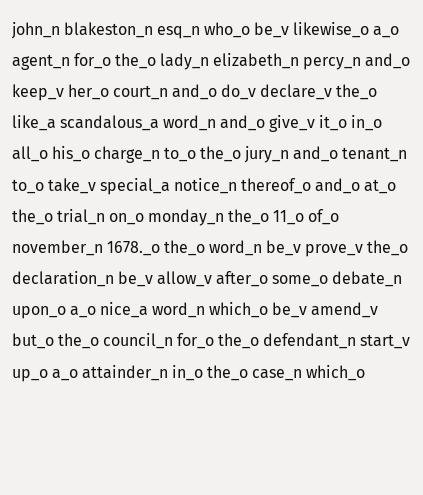john_n blakeston_n esq_n who_o be_v likewise_o a_o agent_n for_o the_o lady_n elizabeth_n percy_n and_o keep_v her_o court_n and_o do_v declare_v the_o like_a scandalous_a word_n and_o give_v it_o in_o all_o his_o charge_n to_o the_o jury_n and_o tenant_n to_o take_v special_a notice_n thereof_o and_o at_o the_o trial_n on_o monday_n the_o 11_o of_o november_n 1678._o the_o word_n be_v prove_v the_o declaration_n be_v allow_v after_o some_o debate_n upon_o a_o nice_a word_n which_o be_v amend_v but_o the_o council_n for_o the_o defendant_n start_v up_o a_o attainder_n in_o the_o case_n which_o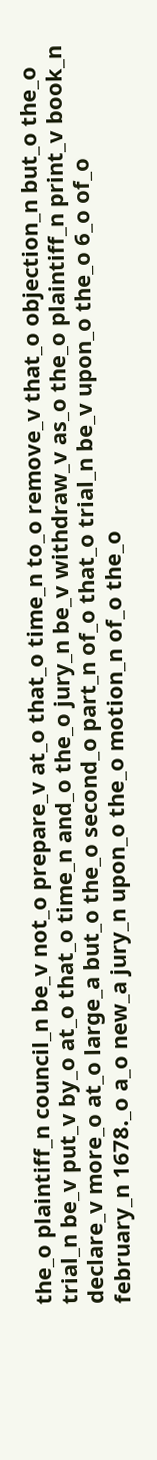the_o plaintiff_n council_n be_v not_o prepare_v at_o that_o time_n to_o remove_v that_o objection_n but_o the_o trial_n be_v put_v by_o at_o that_o time_n and_o the_o jury_n be_v withdraw_v as_o the_o plaintiff_n print_v book_n declare_v more_o at_o large_a but_o the_o second_o part_n of_o that_o trial_n be_v upon_o the_o 6_o of_o february_n 1678._o a_o new_a jury_n upon_o the_o motion_n of_o the_o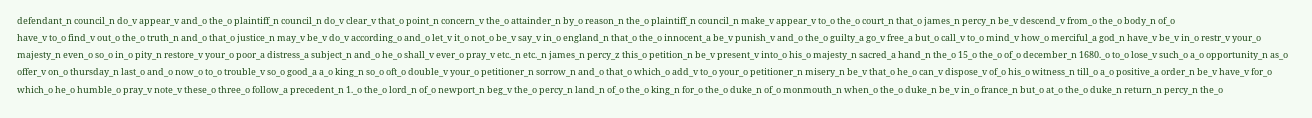defendant_n council_n do_v appear_v and_o the_o plaintiff_n council_n do_v clear_v that_o point_n concern_v the_o attainder_n by_o reason_n the_o plaintiff_n council_n make_v appear_v to_o the_o court_n that_o james_n percy_n be_v descend_v from_o the_o body_n of_o
have_v to_o find_v out_o the_o truth_n and_o that_o justice_n may_v be_v do_v according_o and_o let_v it_o not_o be_v say_v in_o england_n that_o the_o innocent_a be_v punish_v and_o the_o guilty_a go_v free_a but_o call_v to_o mind_v how_o merciful_a god_n have_v be_v in_o restr_v your_o majesty_n even_o so_o in_o pity_n restore_v your_o poor_a distress_a subject_n and_o he_o shall_v ever_o pray_v etc._n etc._n james_n percy_z this_o petition_n be_v present_v into_o his_o majesty_n sacred_a hand_n the_o 15_o the_o of_o december_n 1680._o to_o lose_v such_o a_o opportunity_n as_o offer_v on_o thursday_n last_o and_o now_o to_o trouble_v so_o good_a a_o king_n so_o oft_o double_v your_o petitioner_n sorrow_n and_o that_o which_o add_v to_o your_o petitioner_n misery_n be_v that_o he_o can_v dispose_v of_o his_o witness_n till_o a_o positive_a order_n be_v have_v for_o which_o he_o humble_o pray_v note_v these_o three_o follow_a precedent_n 1._o the_o lord_n of_o newport_n beg_v the_o percy_n land_n of_o the_o king_n for_o the_o duke_n of_o monmouth_n when_o the_o duke_n be_v in_o france_n but_o at_o the_o duke_n return_n percy_n the_o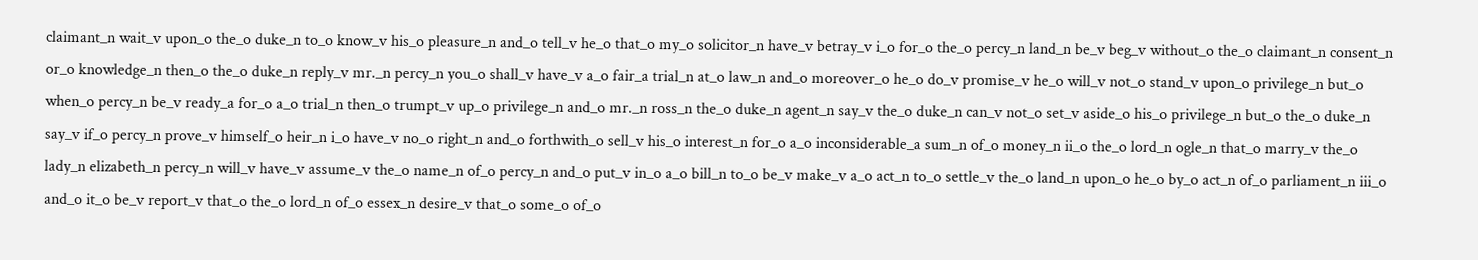claimant_n wait_v upon_o the_o duke_n to_o know_v his_o pleasure_n and_o tell_v he_o that_o my_o solicitor_n have_v betray_v i_o for_o the_o percy_n land_n be_v beg_v without_o the_o claimant_n consent_n or_o knowledge_n then_o the_o duke_n reply_v mr._n percy_n you_o shall_v have_v a_o fair_a trial_n at_o law_n and_o moreover_o he_o do_v promise_v he_o will_v not_o stand_v upon_o privilege_n but_o when_o percy_n be_v ready_a for_o a_o trial_n then_o trumpt_v up_o privilege_n and_o mr._n ross_n the_o duke_n agent_n say_v the_o duke_n can_v not_o set_v aside_o his_o privilege_n but_o the_o duke_n say_v if_o percy_n prove_v himself_o heir_n i_o have_v no_o right_n and_o forthwith_o sell_v his_o interest_n for_o a_o inconsiderable_a sum_n of_o money_n ii_o the_o lord_n ogle_n that_o marry_v the_o lady_n elizabeth_n percy_n will_v have_v assume_v the_o name_n of_o percy_n and_o put_v in_o a_o bill_n to_o be_v make_v a_o act_n to_o settle_v the_o land_n upon_o he_o by_o act_n of_o parliament_n iii_o and_o it_o be_v report_v that_o the_o lord_n of_o essex_n desire_v that_o some_o of_o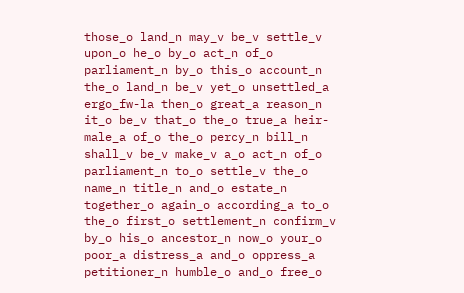those_o land_n may_v be_v settle_v upon_o he_o by_o act_n of_o parliament_n by_o this_o account_n the_o land_n be_v yet_o unsettled_a ergo_fw-la then_o great_a reason_n it_o be_v that_o the_o true_a heir-male_a of_o the_o percy_n bill_n shall_v be_v make_v a_o act_n of_o parliament_n to_o settle_v the_o name_n title_n and_o estate_n together_o again_o according_a to_o the_o first_o settlement_n confirm_v by_o his_o ancestor_n now_o your_o poor_a distress_a and_o oppress_a petitioner_n humble_o and_o free_o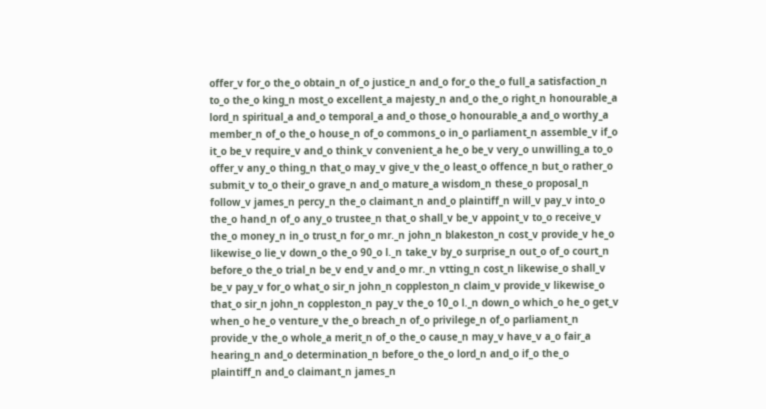offer_v for_o the_o obtain_n of_o justice_n and_o for_o the_o full_a satisfaction_n to_o the_o king_n most_o excellent_a majesty_n and_o the_o right_n honourable_a lord_n spiritual_a and_o temporal_a and_o those_o honourable_a and_o worthy_a member_n of_o the_o house_n of_o commons_o in_o parliament_n assemble_v if_o it_o be_v require_v and_o think_v convenient_a he_o be_v very_o unwilling_a to_o offer_v any_o thing_n that_o may_v give_v the_o least_o offence_n but_o rather_o submit_v to_o their_o grave_n and_o mature_a wisdom_n these_o proposal_n follow_v james_n percy_n the_o claimant_n and_o plaintiff_n will_v pay_v into_o the_o hand_n of_o any_o trustee_n that_o shall_v be_v appoint_v to_o receive_v the_o money_n in_o trust_n for_o mr._n john_n blakeston_n cost_v provide_v he_o likewise_o lie_v down_o the_o 90_o l._n take_v by_o surprise_n out_o of_o court_n before_o the_o trial_n be_v end_v and_o mr._n vtting_n cost_n likewise_o shall_v be_v pay_v for_o what_o sir_n john_n coppleston_n claim_v provide_v likewise_o that_o sir_n john_n coppleston_n pay_v the_o 10_o l._n down_o which_o he_o get_v when_o he_o venture_v the_o breach_n of_o privilege_n of_o parliament_n provide_v the_o whole_a merit_n of_o the_o cause_n may_v have_v a_o fair_a hearing_n and_o determination_n before_o the_o lord_n and_o if_o the_o plaintiff_n and_o claimant_n james_n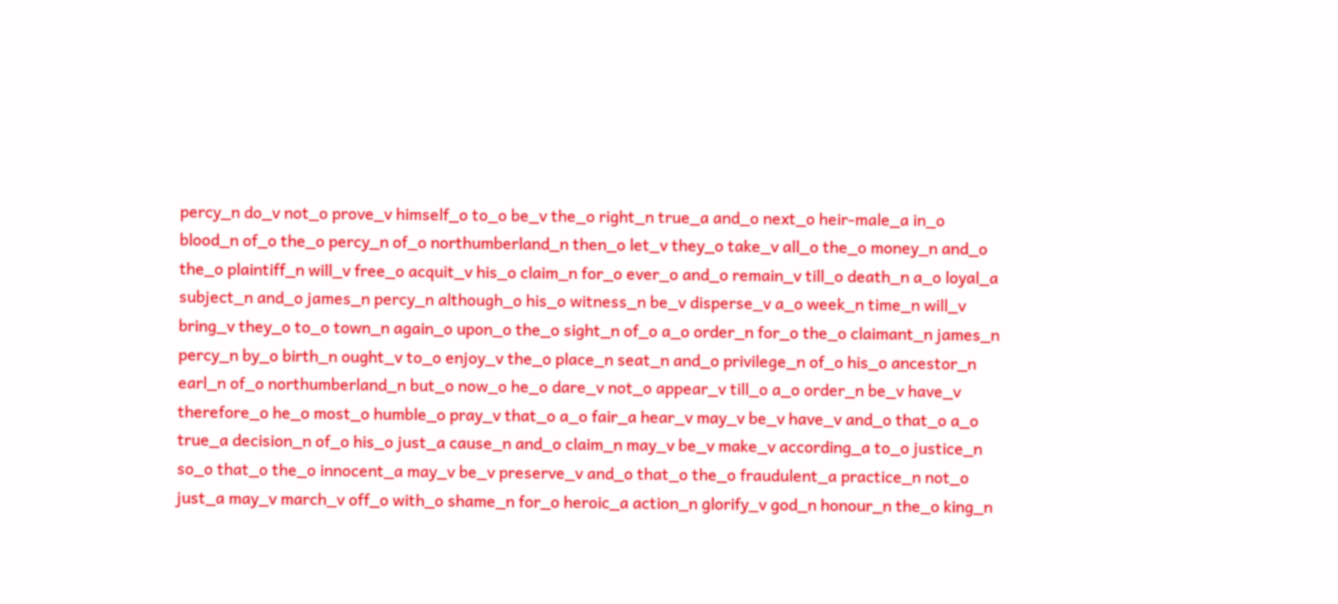percy_n do_v not_o prove_v himself_o to_o be_v the_o right_n true_a and_o next_o heir-male_a in_o blood_n of_o the_o percy_n of_o northumberland_n then_o let_v they_o take_v all_o the_o money_n and_o the_o plaintiff_n will_v free_o acquit_v his_o claim_n for_o ever_o and_o remain_v till_o death_n a_o loyal_a subject_n and_o james_n percy_n although_o his_o witness_n be_v disperse_v a_o week_n time_n will_v bring_v they_o to_o town_n again_o upon_o the_o sight_n of_o a_o order_n for_o the_o claimant_n james_n percy_n by_o birth_n ought_v to_o enjoy_v the_o place_n seat_n and_o privilege_n of_o his_o ancestor_n earl_n of_o northumberland_n but_o now_o he_o dare_v not_o appear_v till_o a_o order_n be_v have_v therefore_o he_o most_o humble_o pray_v that_o a_o fair_a hear_v may_v be_v have_v and_o that_o a_o true_a decision_n of_o his_o just_a cause_n and_o claim_n may_v be_v make_v according_a to_o justice_n so_o that_o the_o innocent_a may_v be_v preserve_v and_o that_o the_o fraudulent_a practice_n not_o just_a may_v march_v off_o with_o shame_n for_o heroic_a action_n glorify_v god_n honour_n the_o king_n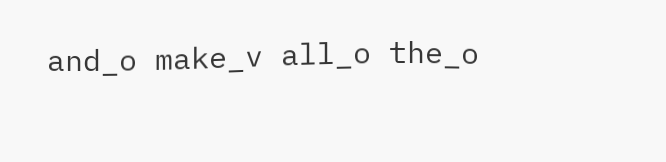and_o make_v all_o the_o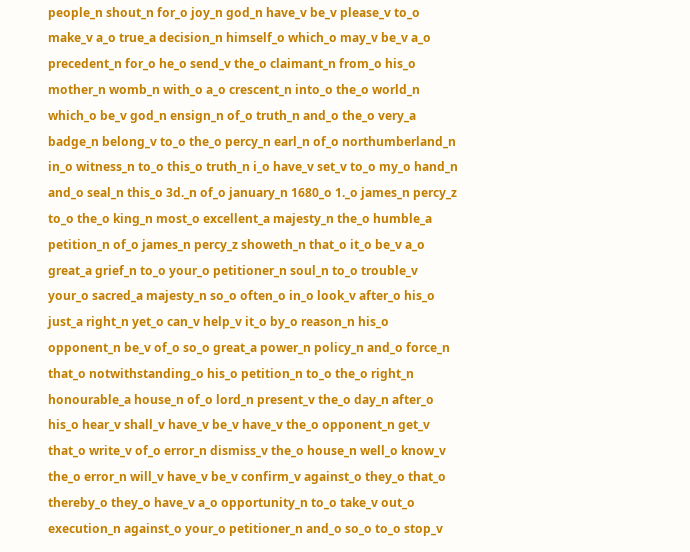people_n shout_n for_o joy_n god_n have_v be_v please_v to_o make_v a_o true_a decision_n himself_o which_o may_v be_v a_o precedent_n for_o he_o send_v the_o claimant_n from_o his_o mother_n womb_n with_o a_o crescent_n into_o the_o world_n which_o be_v god_n ensign_n of_o truth_n and_o the_o very_a badge_n belong_v to_o the_o percy_n earl_n of_o northumberland_n in_o witness_n to_o this_o truth_n i_o have_v set_v to_o my_o hand_n and_o seal_n this_o 3d._n of_o january_n 1680_o 1._o james_n percy_z to_o the_o king_n most_o excellent_a majesty_n the_o humble_a petition_n of_o james_n percy_z showeth_n that_o it_o be_v a_o great_a grief_n to_o your_o petitioner_n soul_n to_o trouble_v your_o sacred_a majesty_n so_o often_o in_o look_v after_o his_o just_a right_n yet_o can_v help_v it_o by_o reason_n his_o opponent_n be_v of_o so_o great_a power_n policy_n and_o force_n that_o notwithstanding_o his_o petition_n to_o the_o right_n honourable_a house_n of_o lord_n present_v the_o day_n after_o his_o hear_v shall_v have_v be_v have_v the_o opponent_n get_v that_o write_v of_o error_n dismiss_v the_o house_n well_o know_v the_o error_n will_v have_v be_v confirm_v against_o they_o that_o thereby_o they_o have_v a_o opportunity_n to_o take_v out_o execution_n against_o your_o petitioner_n and_o so_o to_o stop_v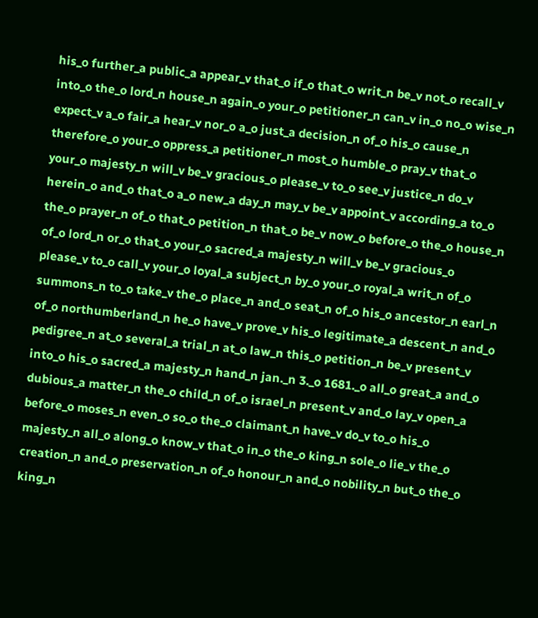his_o further_a public_a appear_v that_o if_o that_o writ_n be_v not_o recall_v into_o the_o lord_n house_n again_o your_o petitioner_n can_v in_o no_o wise_n expect_v a_o fair_a hear_v nor_o a_o just_a decision_n of_o his_o cause_n therefore_o your_o oppress_a petitioner_n most_o humble_o pray_v that_o your_o majesty_n will_v be_v gracious_o please_v to_o see_v justice_n do_v herein_o and_o that_o a_o new_a day_n may_v be_v appoint_v according_a to_o the_o prayer_n of_o that_o petition_n that_o be_v now_o before_o the_o house_n of_o lord_n or_o that_o your_o sacred_a majesty_n will_v be_v gracious_o please_v to_o call_v your_o loyal_a subject_n by_o your_o royal_a writ_n of_o summons_n to_o take_v the_o place_n and_o seat_n of_o his_o ancestor_n earl_n of_o northumberland_n he_o have_v prove_v his_o legitimate_a descent_n and_o pedigree_n at_o several_a trial_n at_o law_n this_o petition_n be_v present_v into_o his_o sacred_a majesty_n hand_n jan._n 3._o 1681._o all_o great_a and_o dubious_a matter_n the_o child_n of_o israel_n present_v and_o lay_v open_a before_o moses_n even_o so_o the_o claimant_n have_v do_v to_o his_o majesty_n all_o along_o know_v that_o in_o the_o king_n sole_o lie_v the_o creation_n and_o preservation_n of_o honour_n and_o nobility_n but_o the_o king_n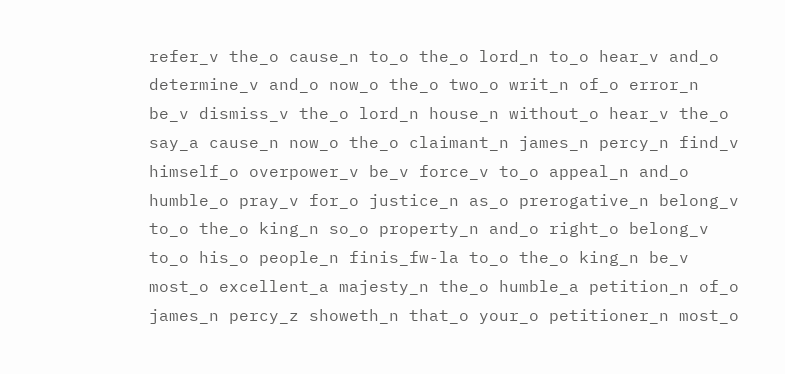refer_v the_o cause_n to_o the_o lord_n to_o hear_v and_o determine_v and_o now_o the_o two_o writ_n of_o error_n be_v dismiss_v the_o lord_n house_n without_o hear_v the_o say_a cause_n now_o the_o claimant_n james_n percy_n find_v himself_o overpower_v be_v force_v to_o appeal_n and_o humble_o pray_v for_o justice_n as_o prerogative_n belong_v to_o the_o king_n so_o property_n and_o right_o belong_v to_o his_o people_n finis_fw-la to_o the_o king_n be_v most_o excellent_a majesty_n the_o humble_a petition_n of_o james_n percy_z showeth_n that_o your_o petitioner_n most_o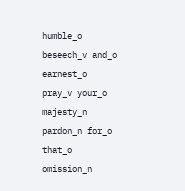humble_o beseech_v and_o earnest_o pray_v your_o majesty_n pardon_n for_o that_o omission_n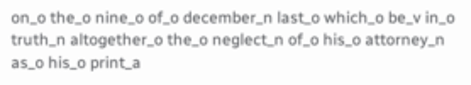on_o the_o nine_o of_o december_n last_o which_o be_v in_o truth_n altogether_o the_o neglect_n of_o his_o attorney_n as_o his_o print_a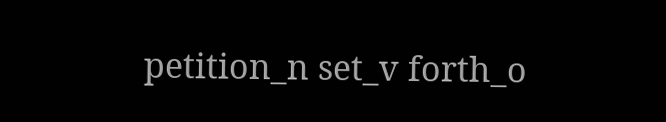petition_n set_v forth_o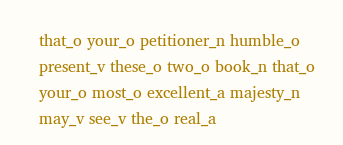that_o your_o petitioner_n humble_o present_v these_o two_o book_n that_o your_o most_o excellent_a majesty_n may_v see_v the_o real_a